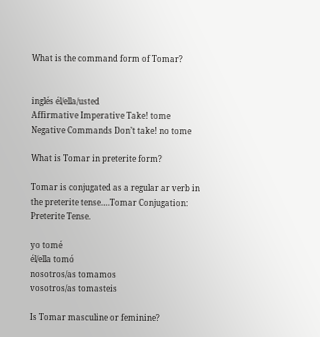What is the command form of Tomar?


inglés él/ella/usted
Affirmative Imperative Take! tome
Negative Commands Don’t take! no tome

What is Tomar in preterite form?

Tomar is conjugated as a regular ar verb in the preterite tense….Tomar Conjugation: Preterite Tense.

yo tomé
él/ella tomó
nosotros/as tomamos
vosotros/as tomasteis

Is Tomar masculine or feminine?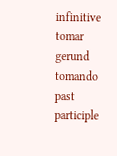infinitive tomar
gerund tomando
past participle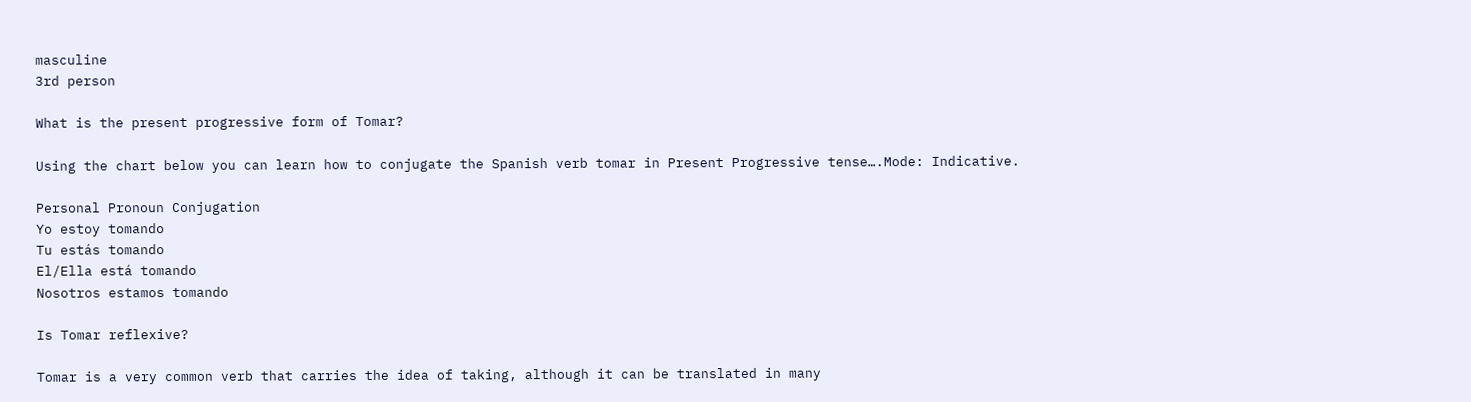masculine
3rd person

What is the present progressive form of Tomar?

Using the chart below you can learn how to conjugate the Spanish verb tomar in Present Progressive tense….Mode: Indicative.

Personal Pronoun Conjugation
Yo estoy tomando
Tu estás tomando
El/Ella está tomando
Nosotros estamos tomando

Is Tomar reflexive?

Tomar is a very common verb that carries the idea of taking, although it can be translated in many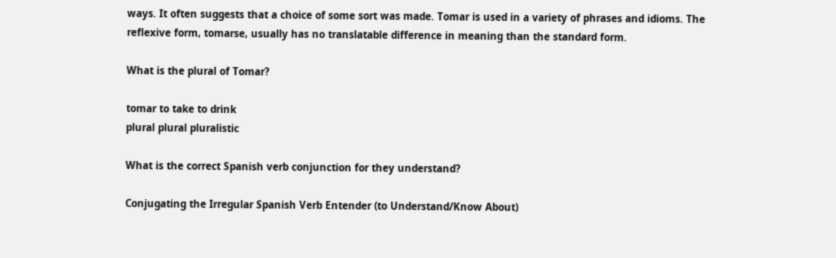ways. It often suggests that a choice of some sort was made. Tomar is used in a variety of phrases and idioms. The reflexive form, tomarse, usually has no translatable difference in meaning than the standard form.

What is the plural of Tomar?

tomar to take to drink
plural plural pluralistic

What is the correct Spanish verb conjunction for they understand?

Conjugating the Irregular Spanish Verb Entender (to Understand/Know About)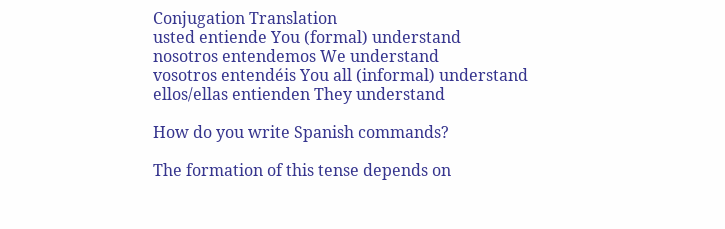Conjugation Translation
usted entiende You (formal) understand
nosotros entendemos We understand
vosotros entendéis You all (informal) understand
ellos/ellas entienden They understand

How do you write Spanish commands?

The formation of this tense depends on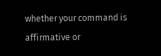whether your command is affirmative or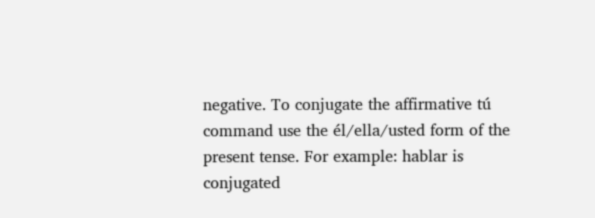negative. To conjugate the affirmative tú command use the él/ella/usted form of the present tense. For example: hablar is conjugated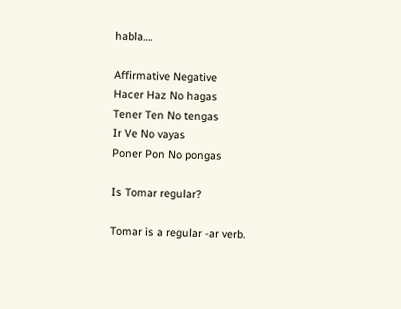habla….

Affirmative Negative
Hacer Haz No hagas
Tener Ten No tengas
Ir Ve No vayas
Poner Pon No pongas

Is Tomar regular?

Tomar is a regular -ar verb.